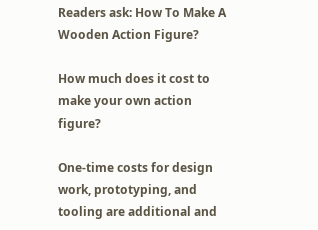Readers ask: How To Make A Wooden Action Figure?

How much does it cost to make your own action figure?

One-time costs for design work, prototyping, and tooling are additional and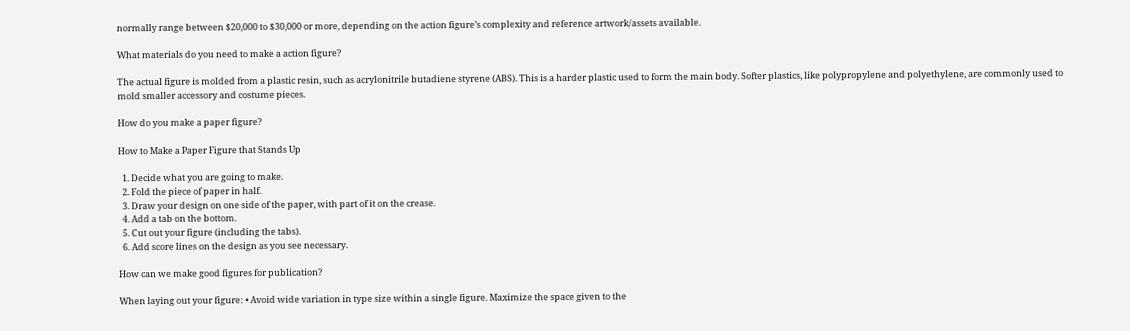normally range between $20,000 to $30,000 or more, depending on the action figure’s complexity and reference artwork/assets available.

What materials do you need to make a action figure?

The actual figure is molded from a plastic resin, such as acrylonitrile butadiene styrene (ABS). This is a harder plastic used to form the main body. Softer plastics, like polypropylene and polyethylene, are commonly used to mold smaller accessory and costume pieces.

How do you make a paper figure?

How to Make a Paper Figure that Stands Up

  1. Decide what you are going to make.
  2. Fold the piece of paper in half.
  3. Draw your design on one side of the paper, with part of it on the crease.
  4. Add a tab on the bottom.
  5. Cut out your figure (including the tabs).
  6. Add score lines on the design as you see necessary.

How can we make good figures for publication?

When laying out your figure: • Avoid wide variation in type size within a single figure. Maximize the space given to the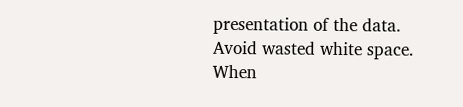presentation of the data. Avoid wasted white space. When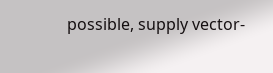possible, supply vector-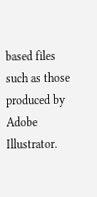based files such as those produced by Adobe Illustrator.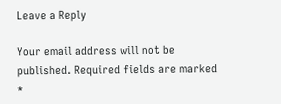Leave a Reply

Your email address will not be published. Required fields are marked *